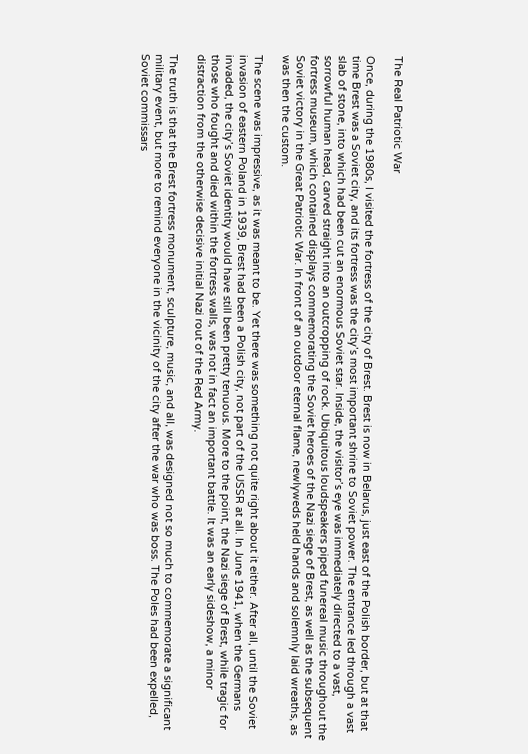The Real Patriotic War

Once, during the 1980s, I visited the fortress of the city of Brest. Brest is now in Belarus, just east of the Polish border, but at that time Brest was a Soviet city, and its fortress was the city’s most important shrine to Soviet power. The entrance led through a vast slab of stone, into which had been cut an enormous Soviet star. Inside, the visitor’s eye was immediately directed to a vast, sorrowful human head, carved straight into an outcropping of rock. Ubiquitous loudspeakers piped funereal music throughout the fortress museum, which contained displays commemorating the Soviet heroes of the Nazi siege of Brest, as well as the subsequent Soviet victory in the Great Patriotic War. In front of an outdoor eternal flame, newlyweds held hands and solemnly laid wreaths, as was then the custom.

The scene was impressive, as it was meant to be. Yet there was something not quite right about it either. After all, until the Soviet invasion of eastern Poland in 1939, Brest had been a Polish city, not part of the USSR at all. In June 1941, when the Germans invaded, the city’s Soviet identity would have still been pretty tenuous. More to the point, the Nazi siege of Brest, while tragic for those who fought and died within the fortress walls, was not in fact an important battle. It was an early sideshow, a minor distraction from the otherwise decisive initial Nazi rout of the Red Army.

The truth is that the Brest fortress monument, sculpture, music, and all, was designed not so much to commemorate a significant military event, but more to remind everyone in the vicinity of the city after the war who was boss. The Poles had been expelled, Soviet commissars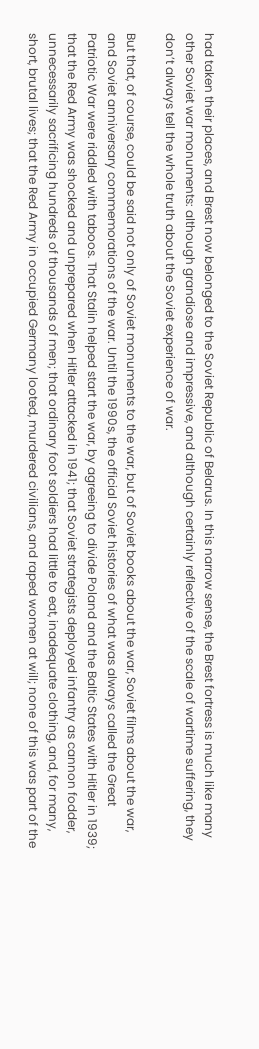had taken their places, and Brest now belonged to the Soviet Republic of Belarus. In this narrow sense, the Brest fortress is much like many other Soviet war monuments: although grandiose and impressive, and although certainly reflective of the scale of wartime suffering, they don’t always tell the whole truth about the Soviet experience of war.

But that, of course, could be said not only of Soviet monuments to the war, but of Soviet books about the war, Soviet films about the war, and Soviet anniversary commemorations of the war. Until the 1990s, the official Soviet histories of what was always called the Great Patriotic War were riddled with taboos. That Stalin helped start the war, by agreeing to divide Poland and the Baltic States with Hitler in 1939; that the Red Army was shocked and unprepared when Hitler attacked in 1941; that Soviet strategists deployed infantry as cannon fodder, unnecessarily sacrificing hundreds of thousands of men; that ordinary foot soldiers had little to eat, inadequate clothing, and, for many, short, brutal lives; that the Red Army in occupied Germany looted, murdered civilians, and raped women at will; none of this was part of the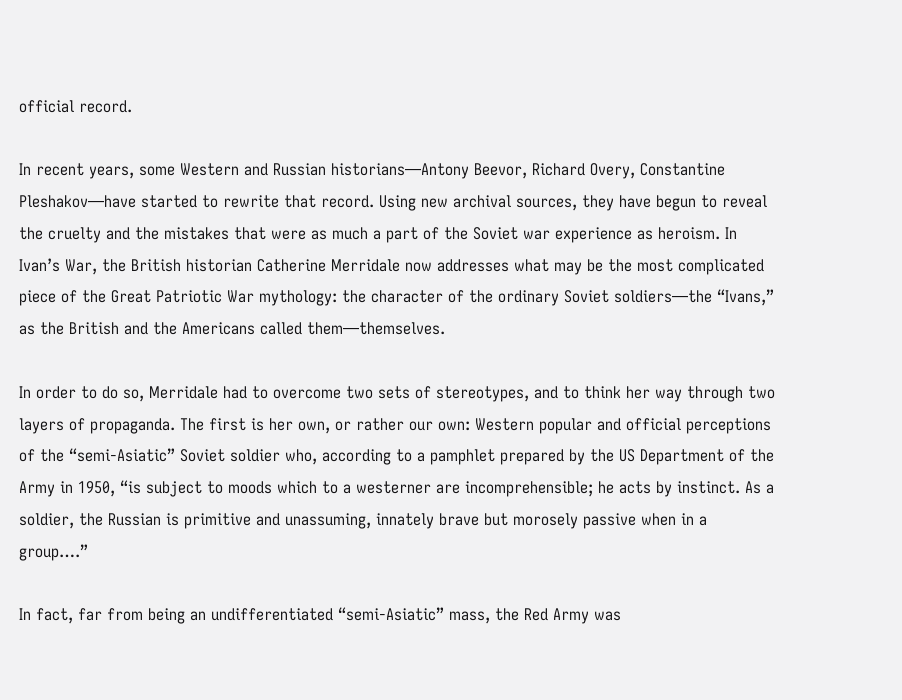official record.

In recent years, some Western and Russian historians—Antony Beevor, Richard Overy, Constantine Pleshakov—have started to rewrite that record. Using new archival sources, they have begun to reveal the cruelty and the mistakes that were as much a part of the Soviet war experience as heroism. In Ivan’s War, the British historian Catherine Merridale now addresses what may be the most complicated piece of the Great Patriotic War mythology: the character of the ordinary Soviet soldiers—the “Ivans,” as the British and the Americans called them—themselves.

In order to do so, Merridale had to overcome two sets of stereotypes, and to think her way through two layers of propaganda. The first is her own, or rather our own: Western popular and official perceptions of the “semi-Asiatic” Soviet soldier who, according to a pamphlet prepared by the US Department of the Army in 1950, “is subject to moods which to a westerner are incomprehensible; he acts by instinct. As a soldier, the Russian is primitive and unassuming, innately brave but morosely passive when in a group….”

In fact, far from being an undifferentiated “semi-Asiatic” mass, the Red Army was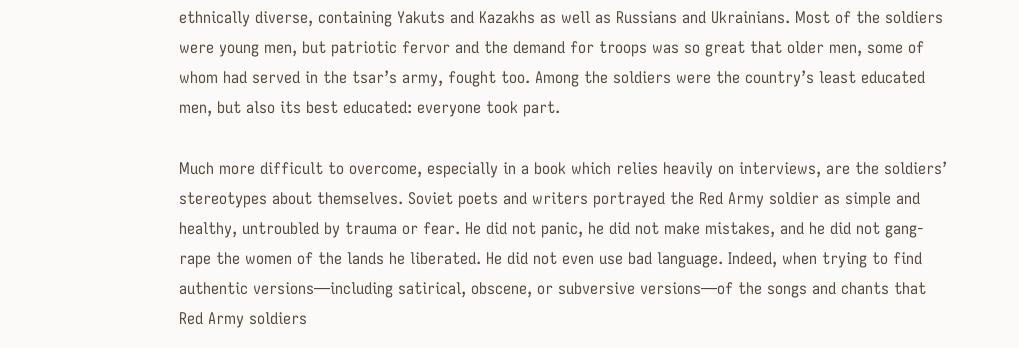ethnically diverse, containing Yakuts and Kazakhs as well as Russians and Ukrainians. Most of the soldiers were young men, but patriotic fervor and the demand for troops was so great that older men, some of whom had served in the tsar’s army, fought too. Among the soldiers were the country’s least educated men, but also its best educated: everyone took part.

Much more difficult to overcome, especially in a book which relies heavily on interviews, are the soldiers’ stereotypes about themselves. Soviet poets and writers portrayed the Red Army soldier as simple and healthy, untroubled by trauma or fear. He did not panic, he did not make mistakes, and he did not gang-rape the women of the lands he liberated. He did not even use bad language. Indeed, when trying to find authentic versions—including satirical, obscene, or subversive versions—of the songs and chants that Red Army soldiers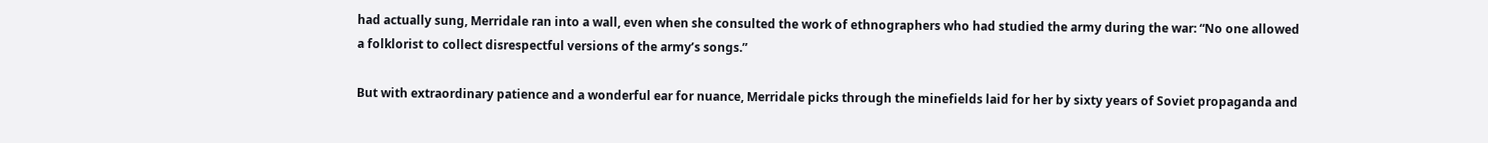had actually sung, Merridale ran into a wall, even when she consulted the work of ethnographers who had studied the army during the war: “No one allowed a folklorist to collect disrespectful versions of the army’s songs.”

But with extraordinary patience and a wonderful ear for nuance, Merridale picks through the minefields laid for her by sixty years of Soviet propaganda and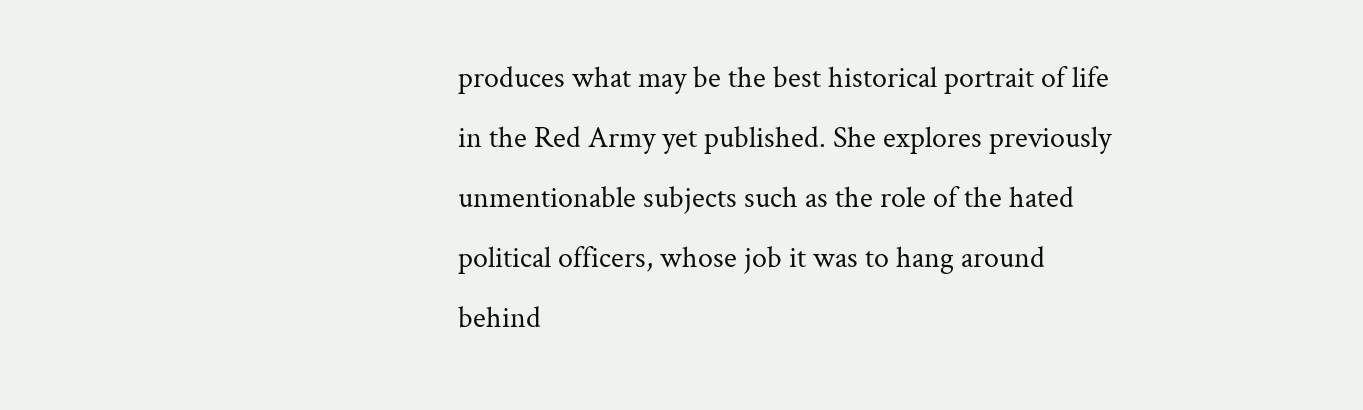produces what may be the best historical portrait of life in the Red Army yet published. She explores previously unmentionable subjects such as the role of the hated political officers, whose job it was to hang around behind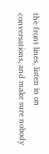the front lines, listen in on conversations, and make sure nobody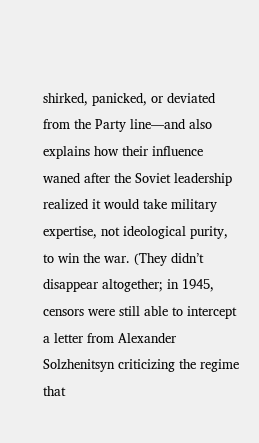shirked, panicked, or deviated from the Party line—and also explains how their influence waned after the Soviet leadership realized it would take military expertise, not ideological purity, to win the war. (They didn’t disappear altogether; in 1945, censors were still able to intercept a letter from Alexander Solzhenitsyn criticizing the regime that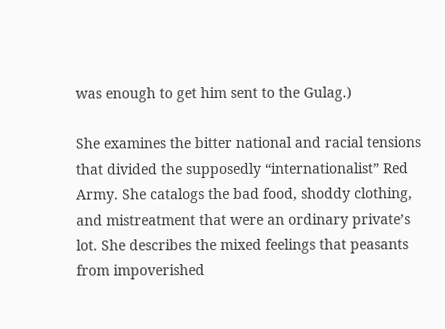was enough to get him sent to the Gulag.)

She examines the bitter national and racial tensions that divided the supposedly “internationalist” Red Army. She catalogs the bad food, shoddy clothing, and mistreatment that were an ordinary private’s lot. She describes the mixed feelings that peasants from impoverished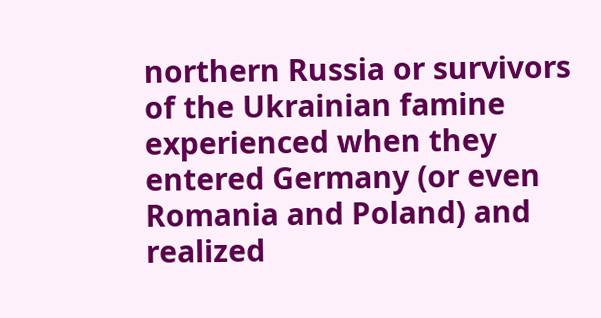northern Russia or survivors of the Ukrainian famine experienced when they entered Germany (or even Romania and Poland) and realized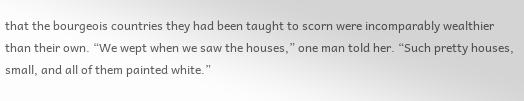that the bourgeois countries they had been taught to scorn were incomparably wealthier than their own. “We wept when we saw the houses,” one man told her. “Such pretty houses, small, and all of them painted white.”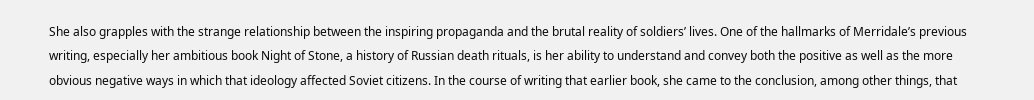She also grapples with the strange relationship between the inspiring propaganda and the brutal reality of soldiers’ lives. One of the hallmarks of Merridale’s previous writing, especially her ambitious book Night of Stone, a history of Russian death rituals, is her ability to understand and convey both the positive as well as the more obvious negative ways in which that ideology affected Soviet citizens. In the course of writing that earlier book, she came to the conclusion, among other things, that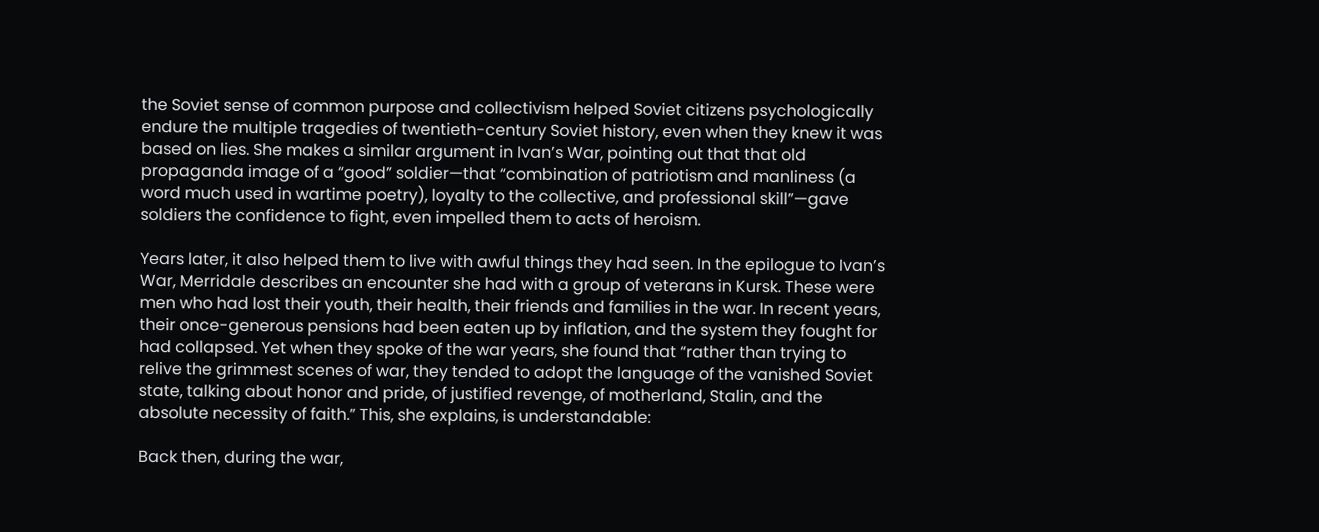the Soviet sense of common purpose and collectivism helped Soviet citizens psychologically endure the multiple tragedies of twentieth-century Soviet history, even when they knew it was based on lies. She makes a similar argument in Ivan’s War, pointing out that that old propaganda image of a “good” soldier—that “combination of patriotism and manliness (a word much used in wartime poetry), loyalty to the collective, and professional skill”—gave soldiers the confidence to fight, even impelled them to acts of heroism.

Years later, it also helped them to live with awful things they had seen. In the epilogue to Ivan’s War, Merridale describes an encounter she had with a group of veterans in Kursk. These were men who had lost their youth, their health, their friends and families in the war. In recent years, their once-generous pensions had been eaten up by inflation, and the system they fought for had collapsed. Yet when they spoke of the war years, she found that “rather than trying to relive the grimmest scenes of war, they tended to adopt the language of the vanished Soviet state, talking about honor and pride, of justified revenge, of motherland, Stalin, and the absolute necessity of faith.” This, she explains, is understandable:

Back then, during the war,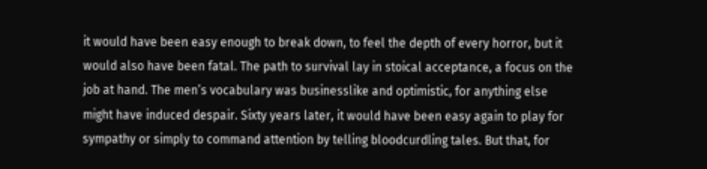it would have been easy enough to break down, to feel the depth of every horror, but it would also have been fatal. The path to survival lay in stoical acceptance, a focus on the job at hand. The men’s vocabulary was businesslike and optimistic, for anything else might have induced despair. Sixty years later, it would have been easy again to play for sympathy or simply to command attention by telling bloodcurdling tales. But that, for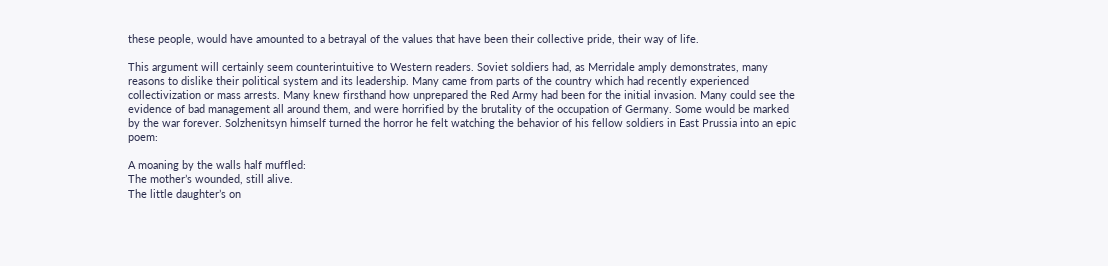these people, would have amounted to a betrayal of the values that have been their collective pride, their way of life.

This argument will certainly seem counterintuitive to Western readers. Soviet soldiers had, as Merridale amply demonstrates, many reasons to dislike their political system and its leadership. Many came from parts of the country which had recently experienced collectivization or mass arrests. Many knew firsthand how unprepared the Red Army had been for the initial invasion. Many could see the evidence of bad management all around them, and were horrified by the brutality of the occupation of Germany. Some would be marked by the war forever. Solzhenitsyn himself turned the horror he felt watching the behavior of his fellow soldiers in East Prussia into an epic poem:

A moaning by the walls half muffled:
The mother’s wounded, still alive.
The little daughter’s on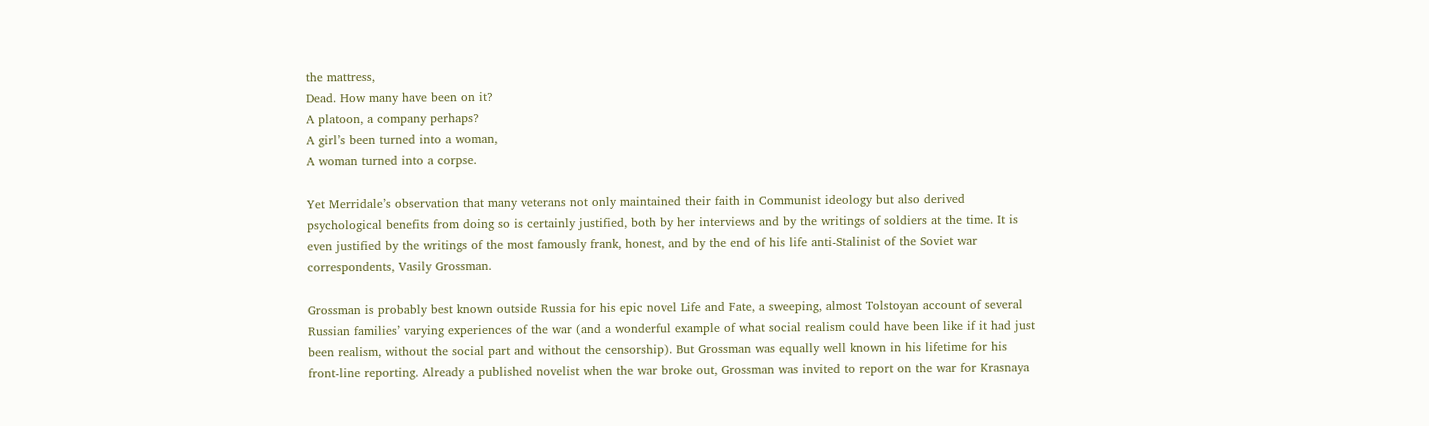the mattress,
Dead. How many have been on it?
A platoon, a company perhaps?
A girl’s been turned into a woman,
A woman turned into a corpse.

Yet Merridale’s observation that many veterans not only maintained their faith in Communist ideology but also derived psychological benefits from doing so is certainly justified, both by her interviews and by the writings of soldiers at the time. It is even justified by the writings of the most famously frank, honest, and by the end of his life anti-Stalinist of the Soviet war correspondents, Vasily Grossman.

Grossman is probably best known outside Russia for his epic novel Life and Fate, a sweeping, almost Tolstoyan account of several Russian families’ varying experiences of the war (and a wonderful example of what social realism could have been like if it had just been realism, without the social part and without the censorship). But Grossman was equally well known in his lifetime for his front-line reporting. Already a published novelist when the war broke out, Grossman was invited to report on the war for Krasnaya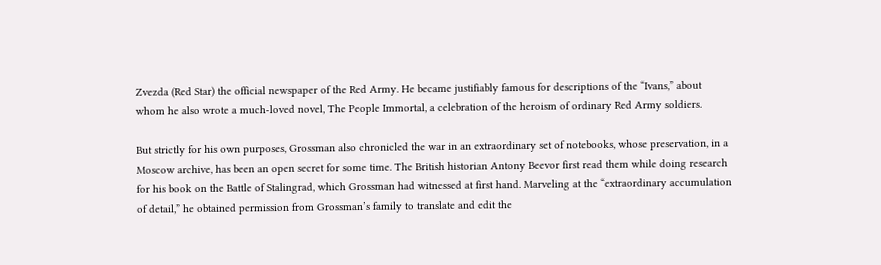Zvezda (Red Star) the official newspaper of the Red Army. He became justifiably famous for descriptions of the “Ivans,” about whom he also wrote a much-loved novel, The People Immortal, a celebration of the heroism of ordinary Red Army soldiers.

But strictly for his own purposes, Grossman also chronicled the war in an extraordinary set of notebooks, whose preservation, in a Moscow archive, has been an open secret for some time. The British historian Antony Beevor first read them while doing research for his book on the Battle of Stalingrad, which Grossman had witnessed at first hand. Marveling at the “extraordinary accumulation of detail,” he obtained permission from Grossman’s family to translate and edit the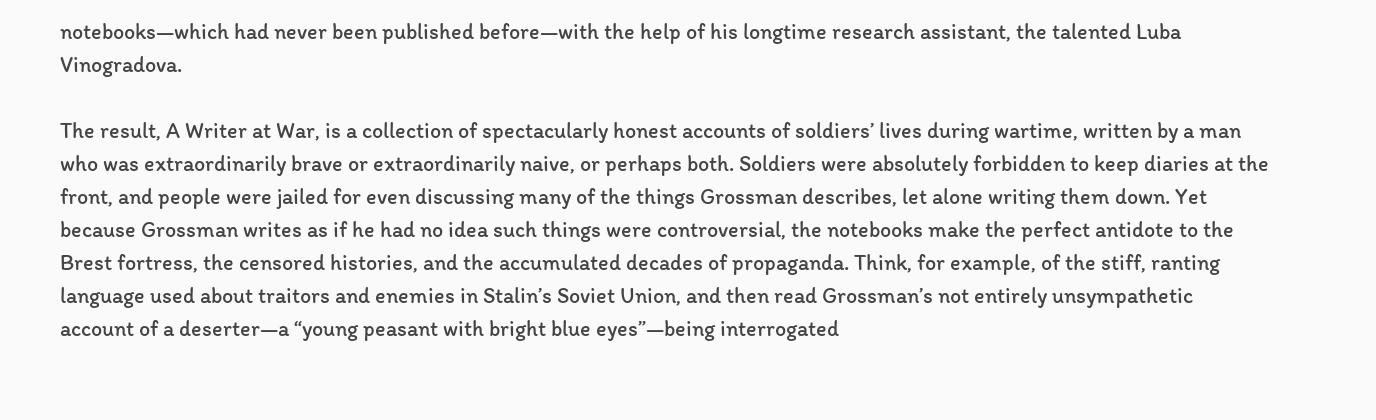notebooks—which had never been published before—with the help of his longtime research assistant, the talented Luba Vinogradova.

The result, A Writer at War, is a collection of spectacularly honest accounts of soldiers’ lives during wartime, written by a man who was extraordinarily brave or extraordinarily naive, or perhaps both. Soldiers were absolutely forbidden to keep diaries at the front, and people were jailed for even discussing many of the things Grossman describes, let alone writing them down. Yet because Grossman writes as if he had no idea such things were controversial, the notebooks make the perfect antidote to the Brest fortress, the censored histories, and the accumulated decades of propaganda. Think, for example, of the stiff, ranting language used about traitors and enemies in Stalin’s Soviet Union, and then read Grossman’s not entirely unsympathetic account of a deserter—a “young peasant with bright blue eyes”—being interrogated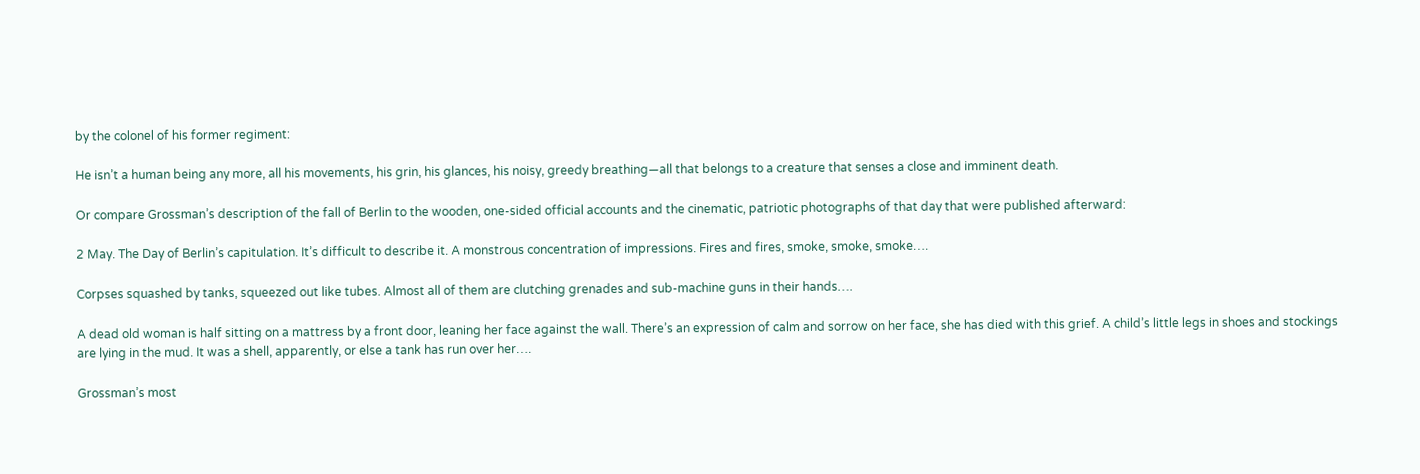by the colonel of his former regiment:

He isn’t a human being any more, all his movements, his grin, his glances, his noisy, greedy breathing—all that belongs to a creature that senses a close and imminent death.

Or compare Grossman’s description of the fall of Berlin to the wooden, one-sided official accounts and the cinematic, patriotic photographs of that day that were published afterward:

2 May. The Day of Berlin’s capitulation. It’s difficult to describe it. A monstrous concentration of impressions. Fires and fires, smoke, smoke, smoke….

Corpses squashed by tanks, squeezed out like tubes. Almost all of them are clutching grenades and sub-machine guns in their hands….

A dead old woman is half sitting on a mattress by a front door, leaning her face against the wall. There’s an expression of calm and sorrow on her face, she has died with this grief. A child’s little legs in shoes and stockings are lying in the mud. It was a shell, apparently, or else a tank has run over her….

Grossman’s most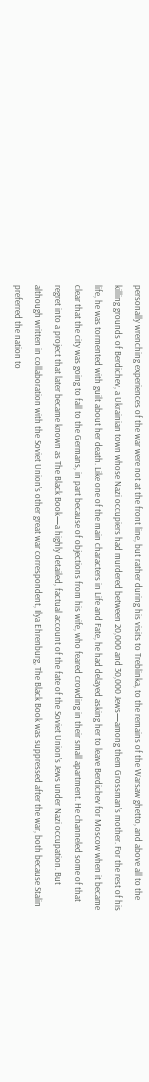personally wrenching experiences of the war were not at the front line, but rather during his visits to Treblinka, to the remains of the Warsaw ghetto, and above all to the killing grounds of Berdichev, a Ukrainian town whose Nazi occupiers had murdered between 20,000 and 30,000 Jews—among them Grossman’s mother. For the rest of his life, he was tormented with guilt about her death. Like one of the main characters in Life and Fate, he had delayed asking her to leave Berdichev for Moscow when it became clear that the city was going to fall to the Germans, in part because of objections from his wife, who feared crowding in their small apartment. He channeled some of that regret into a project that later became known as The Black Book—a highly detailed, factual account of the fate of the Soviet Union’s Jews under Nazi occupation. But although written in collaboration with the Soviet Union’s other great war correspondent, Ilya Ehrenburg, The Black Book was suppressed after the war, both because Stalin preferred the nation to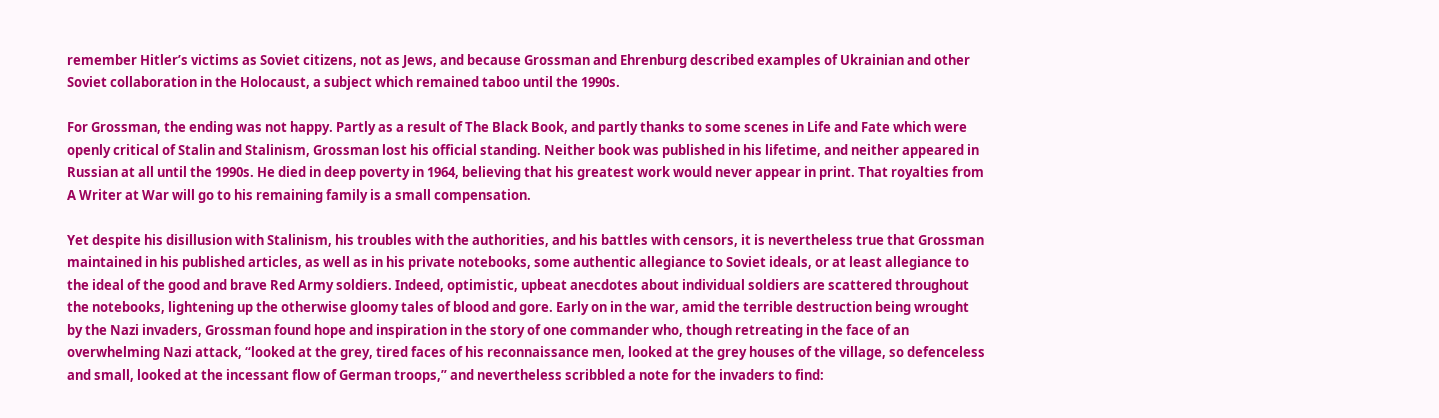remember Hitler’s victims as Soviet citizens, not as Jews, and because Grossman and Ehrenburg described examples of Ukrainian and other Soviet collaboration in the Holocaust, a subject which remained taboo until the 1990s.

For Grossman, the ending was not happy. Partly as a result of The Black Book, and partly thanks to some scenes in Life and Fate which were openly critical of Stalin and Stalinism, Grossman lost his official standing. Neither book was published in his lifetime, and neither appeared in Russian at all until the 1990s. He died in deep poverty in 1964, believing that his greatest work would never appear in print. That royalties from A Writer at War will go to his remaining family is a small compensation.

Yet despite his disillusion with Stalinism, his troubles with the authorities, and his battles with censors, it is nevertheless true that Grossman maintained in his published articles, as well as in his private notebooks, some authentic allegiance to Soviet ideals, or at least allegiance to the ideal of the good and brave Red Army soldiers. Indeed, optimistic, upbeat anecdotes about individual soldiers are scattered throughout the notebooks, lightening up the otherwise gloomy tales of blood and gore. Early on in the war, amid the terrible destruction being wrought by the Nazi invaders, Grossman found hope and inspiration in the story of one commander who, though retreating in the face of an overwhelming Nazi attack, “looked at the grey, tired faces of his reconnaissance men, looked at the grey houses of the village, so defenceless and small, looked at the incessant flow of German troops,” and nevertheless scribbled a note for the invaders to find: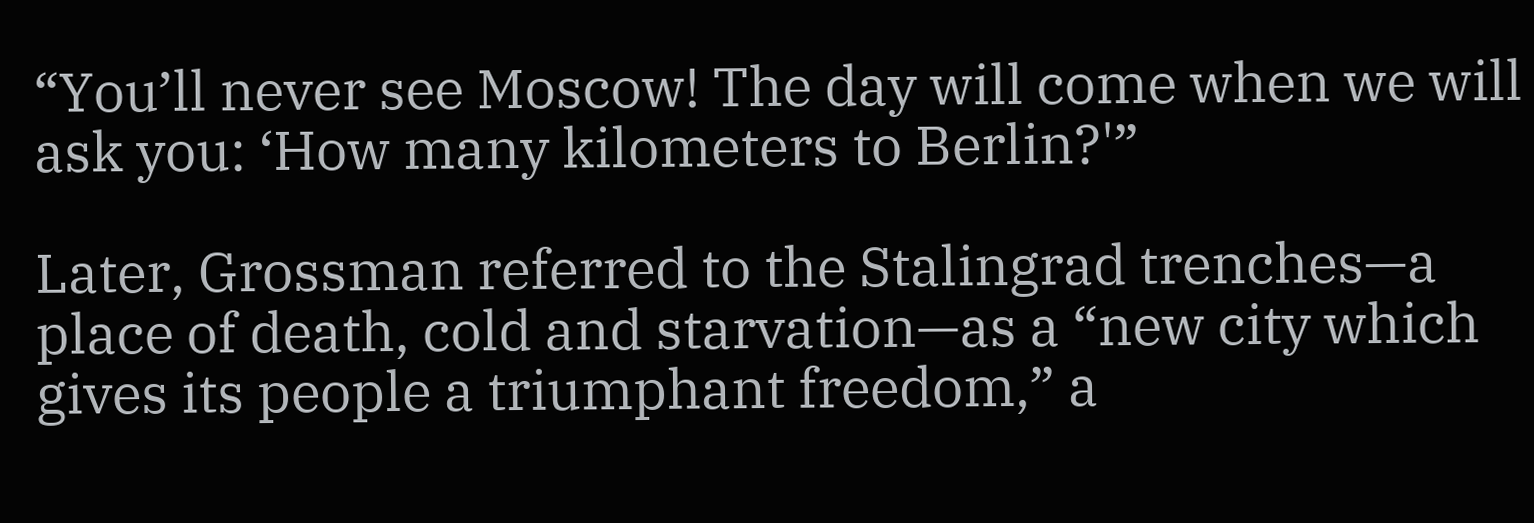“You’ll never see Moscow! The day will come when we will ask you: ‘How many kilometers to Berlin?'”

Later, Grossman referred to the Stalingrad trenches—a place of death, cold and starvation—as a “new city which gives its people a triumphant freedom,” a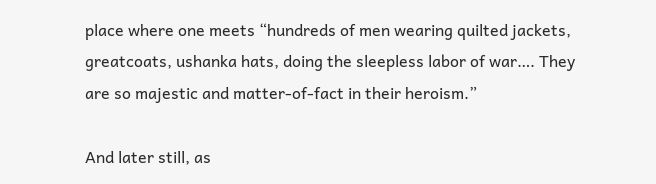place where one meets “hundreds of men wearing quilted jackets, greatcoats, ushanka hats, doing the sleepless labor of war…. They are so majestic and matter-of-fact in their heroism.”

And later still, as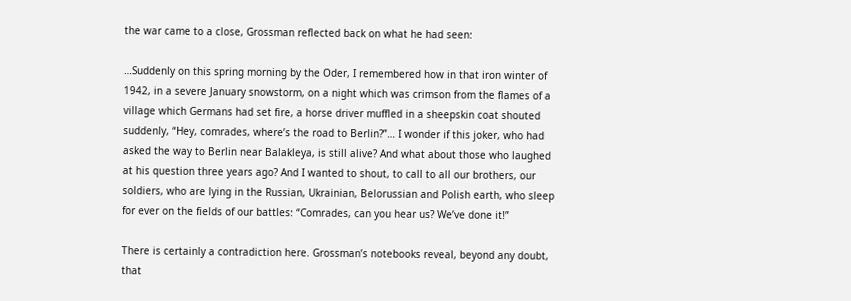the war came to a close, Grossman reflected back on what he had seen:

…Suddenly on this spring morning by the Oder, I remembered how in that iron winter of 1942, in a severe January snowstorm, on a night which was crimson from the flames of a village which Germans had set fire, a horse driver muffled in a sheepskin coat shouted suddenly, “Hey, comrades, where’s the road to Berlin?”… I wonder if this joker, who had asked the way to Berlin near Balakleya, is still alive? And what about those who laughed at his question three years ago? And I wanted to shout, to call to all our brothers, our soldiers, who are lying in the Russian, Ukrainian, Belorussian and Polish earth, who sleep for ever on the fields of our battles: “Comrades, can you hear us? We’ve done it!”

There is certainly a contradiction here. Grossman’s notebooks reveal, beyond any doubt, that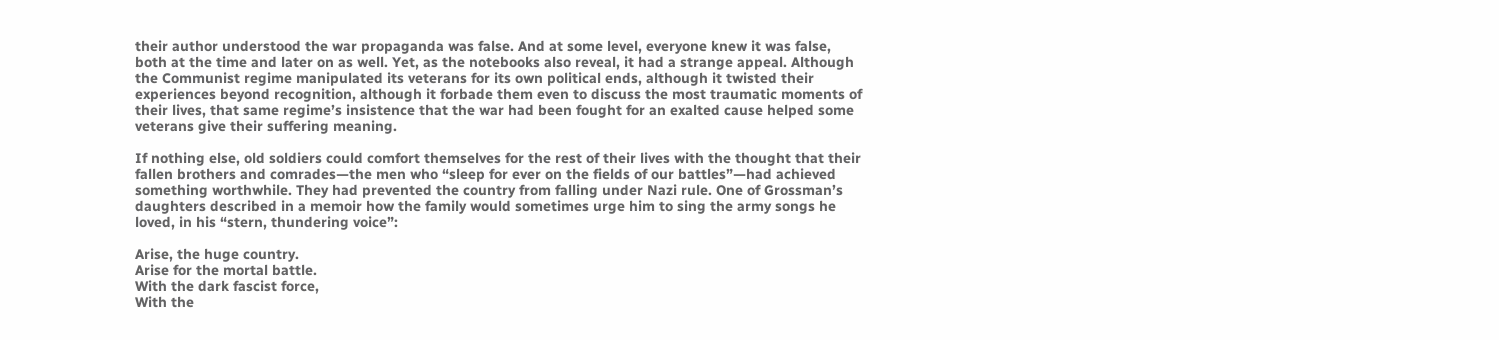their author understood the war propaganda was false. And at some level, everyone knew it was false, both at the time and later on as well. Yet, as the notebooks also reveal, it had a strange appeal. Although the Communist regime manipulated its veterans for its own political ends, although it twisted their experiences beyond recognition, although it forbade them even to discuss the most traumatic moments of their lives, that same regime’s insistence that the war had been fought for an exalted cause helped some veterans give their suffering meaning.

If nothing else, old soldiers could comfort themselves for the rest of their lives with the thought that their fallen brothers and comrades—the men who “sleep for ever on the fields of our battles”—had achieved something worthwhile. They had prevented the country from falling under Nazi rule. One of Grossman’s daughters described in a memoir how the family would sometimes urge him to sing the army songs he loved, in his “stern, thundering voice”:

Arise, the huge country.
Arise for the mortal battle.
With the dark fascist force,
With the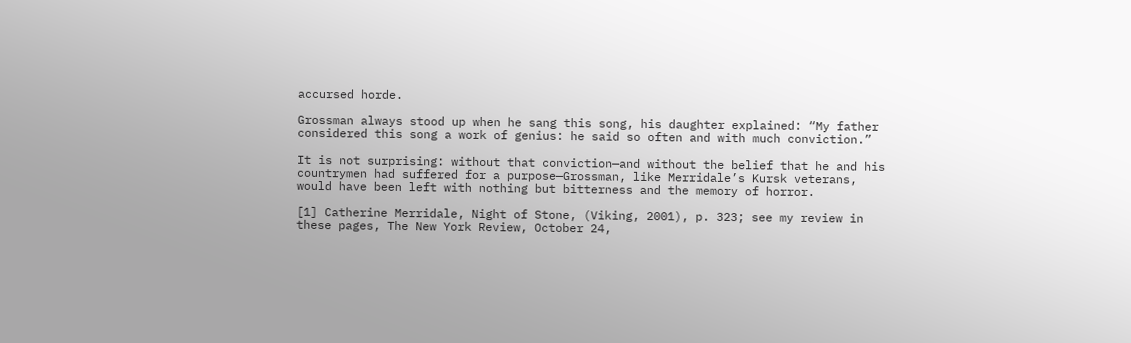accursed horde.

Grossman always stood up when he sang this song, his daughter explained: “My father considered this song a work of genius: he said so often and with much conviction.”

It is not surprising: without that conviction—and without the belief that he and his countrymen had suffered for a purpose—Grossman, like Merridale’s Kursk veterans, would have been left with nothing but bitterness and the memory of horror.

[1] Catherine Merridale, Night of Stone, (Viking, 2001), p. 323; see my review in these pages, The New York Review, October 24,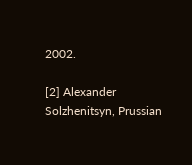2002.

[2] Alexander Solzhenitsyn, Prussian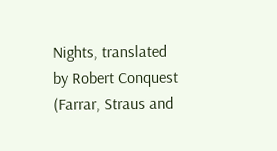Nights, translated by Robert Conquest (Farrar, Straus and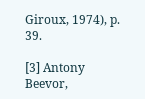Giroux, 1974), p. 39.

[3] Antony Beevor,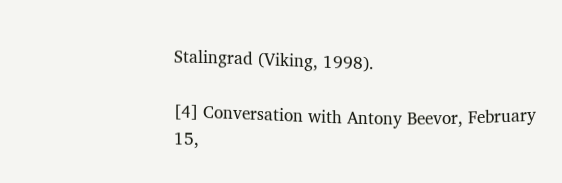Stalingrad (Viking, 1998).

[4] Conversation with Antony Beevor, February 15,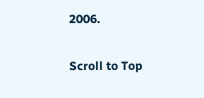2006.

Scroll to Top